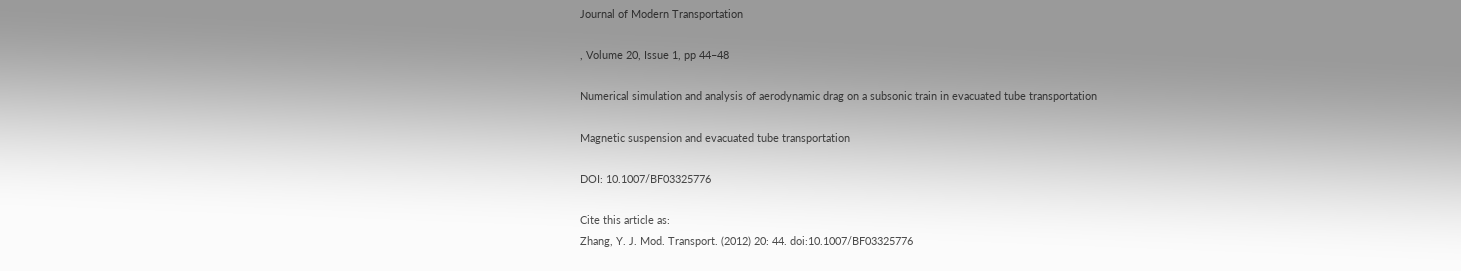Journal of Modern Transportation

, Volume 20, Issue 1, pp 44–48

Numerical simulation and analysis of aerodynamic drag on a subsonic train in evacuated tube transportation

Magnetic suspension and evacuated tube transportation

DOI: 10.1007/BF03325776

Cite this article as:
Zhang, Y. J. Mod. Transport. (2012) 20: 44. doi:10.1007/BF03325776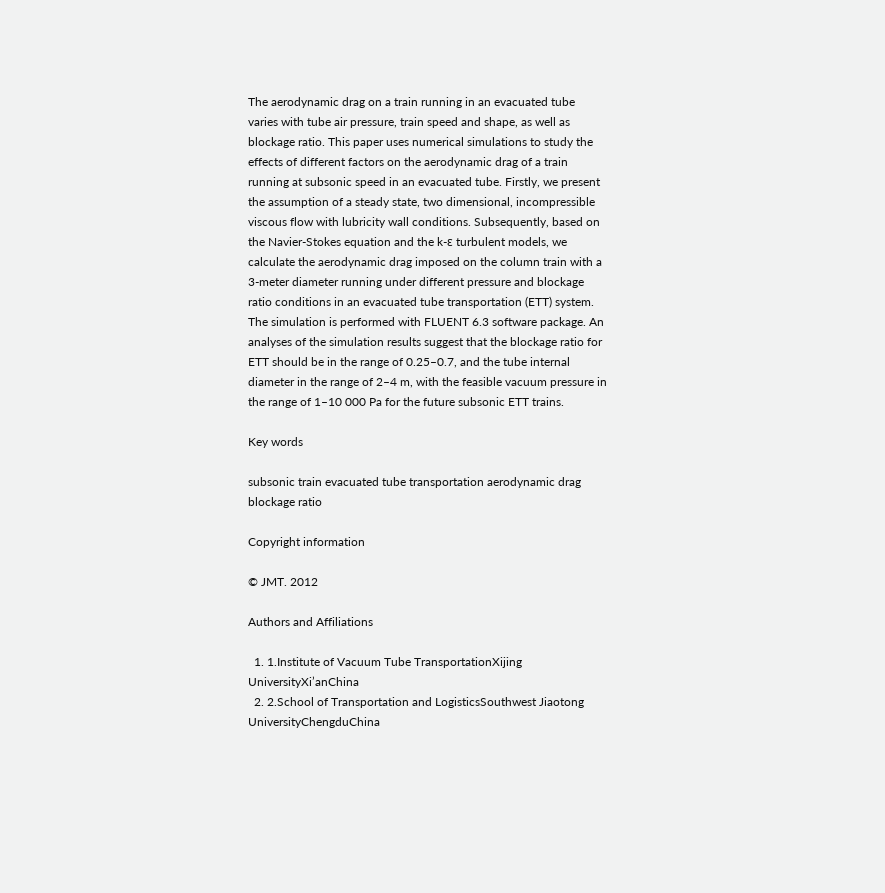The aerodynamic drag on a train running in an evacuated tube varies with tube air pressure, train speed and shape, as well as blockage ratio. This paper uses numerical simulations to study the effects of different factors on the aerodynamic drag of a train running at subsonic speed in an evacuated tube. Firstly, we present the assumption of a steady state, two dimensional, incompressible viscous flow with lubricity wall conditions. Subsequently, based on the Navier-Stokes equation and the k-ε turbulent models, we calculate the aerodynamic drag imposed on the column train with a 3-meter diameter running under different pressure and blockage ratio conditions in an evacuated tube transportation (ETT) system. The simulation is performed with FLUENT 6.3 software package. An analyses of the simulation results suggest that the blockage ratio for ETT should be in the range of 0.25–0.7, and the tube internal diameter in the range of 2–4 m, with the feasible vacuum pressure in the range of 1–10 000 Pa for the future subsonic ETT trains.

Key words

subsonic train evacuated tube transportation aerodynamic drag blockage ratio

Copyright information

© JMT. 2012

Authors and Affiliations

  1. 1.Institute of Vacuum Tube TransportationXijing UniversityXi’anChina
  2. 2.School of Transportation and LogisticsSouthwest Jiaotong UniversityChengduChina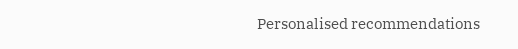Personalised recommendations